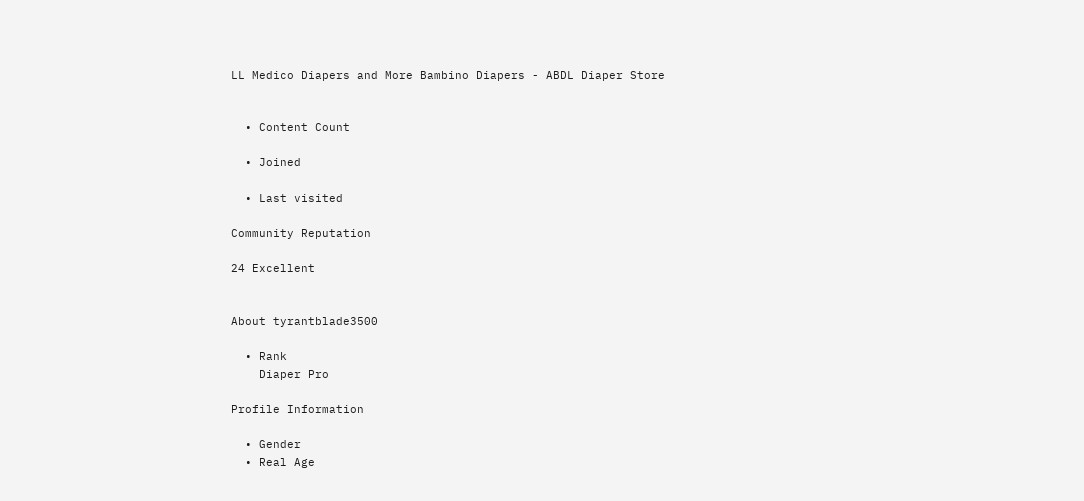LL Medico Diapers and More Bambino Diapers - ABDL Diaper Store


  • Content Count

  • Joined

  • Last visited

Community Reputation

24 Excellent


About tyrantblade3500

  • Rank
    Diaper Pro

Profile Information

  • Gender
  • Real Age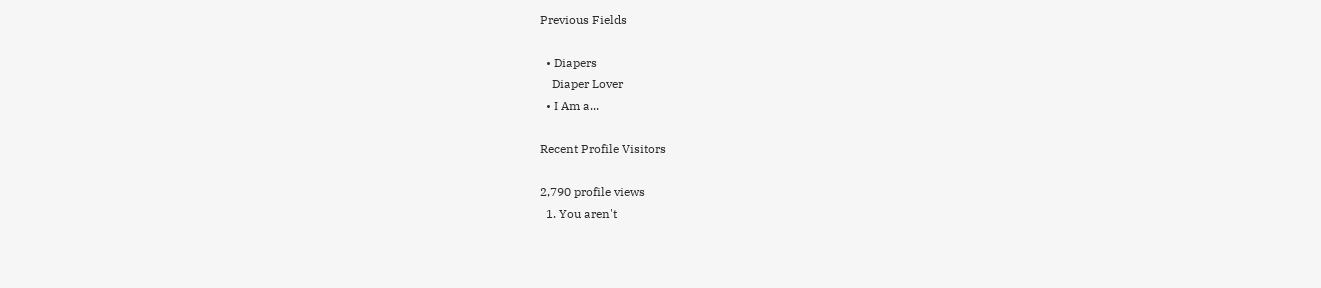Previous Fields

  • Diapers
    Diaper Lover
  • I Am a...

Recent Profile Visitors

2,790 profile views
  1. You aren't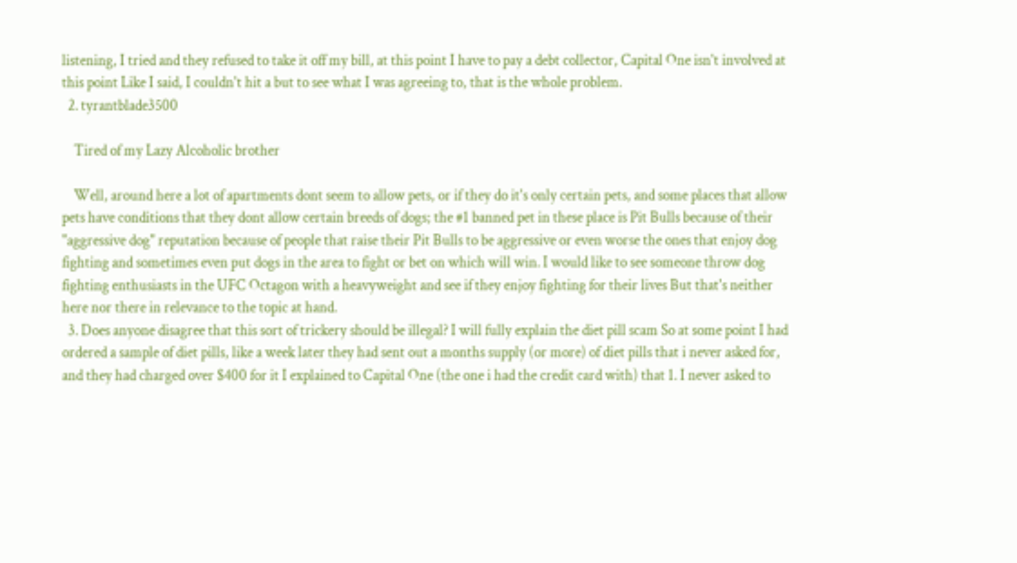listening, I tried and they refused to take it off my bill, at this point I have to pay a debt collector, Capital One isn't involved at this point Like I said, I couldn't hit a but to see what I was agreeing to, that is the whole problem.
  2. tyrantblade3500

    Tired of my Lazy Alcoholic brother

    Well, around here a lot of apartments dont seem to allow pets, or if they do it's only certain pets, and some places that allow pets have conditions that they dont allow certain breeds of dogs; the #1 banned pet in these place is Pit Bulls because of their "aggressive dog" reputation because of people that raise their Pit Bulls to be aggressive or even worse the ones that enjoy dog fighting and sometimes even put dogs in the area to fight or bet on which will win. I would like to see someone throw dog fighting enthusiasts in the UFC Octagon with a heavyweight and see if they enjoy fighting for their lives But that's neither here nor there in relevance to the topic at hand.
  3. Does anyone disagree that this sort of trickery should be illegal? I will fully explain the diet pill scam So at some point I had ordered a sample of diet pills, like a week later they had sent out a months supply (or more) of diet pills that i never asked for, and they had charged over $400 for it I explained to Capital One (the one i had the credit card with) that 1. I never asked to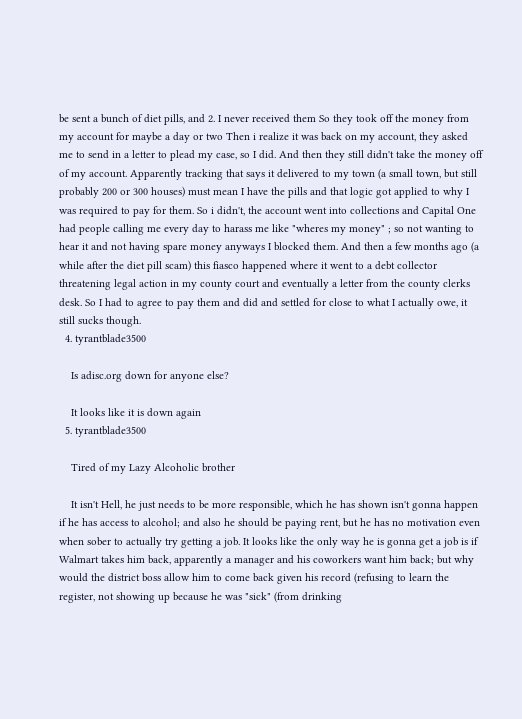be sent a bunch of diet pills, and 2. I never received them So they took off the money from my account for maybe a day or two Then i realize it was back on my account, they asked me to send in a letter to plead my case, so I did. And then they still didn't take the money off of my account. Apparently tracking that says it delivered to my town (a small town, but still probably 200 or 300 houses) must mean I have the pills and that logic got applied to why I was required to pay for them. So i didn't, the account went into collections and Capital One had people calling me every day to harass me like "wheres my money" ; so not wanting to hear it and not having spare money anyways I blocked them. And then a few months ago (a while after the diet pill scam) this fiasco happened where it went to a debt collector threatening legal action in my county court and eventually a letter from the county clerks desk. So I had to agree to pay them and did and settled for close to what I actually owe, it still sucks though.
  4. tyrantblade3500

    Is adisc.org down for anyone else?

    It looks like it is down again
  5. tyrantblade3500

    Tired of my Lazy Alcoholic brother

    It isn't Hell, he just needs to be more responsible, which he has shown isn't gonna happen if he has access to alcohol; and also he should be paying rent, but he has no motivation even when sober to actually try getting a job. It looks like the only way he is gonna get a job is if Walmart takes him back, apparently a manager and his coworkers want him back; but why would the district boss allow him to come back given his record (refusing to learn the register, not showing up because he was "sick" (from drinking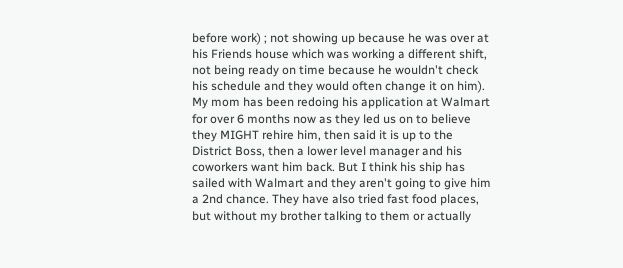before work) ; not showing up because he was over at his Friends house which was working a different shift, not being ready on time because he wouldn't check his schedule and they would often change it on him). My mom has been redoing his application at Walmart for over 6 months now as they led us on to believe they MIGHT rehire him, then said it is up to the District Boss, then a lower level manager and his coworkers want him back. But I think his ship has sailed with Walmart and they aren't going to give him a 2nd chance. They have also tried fast food places, but without my brother talking to them or actually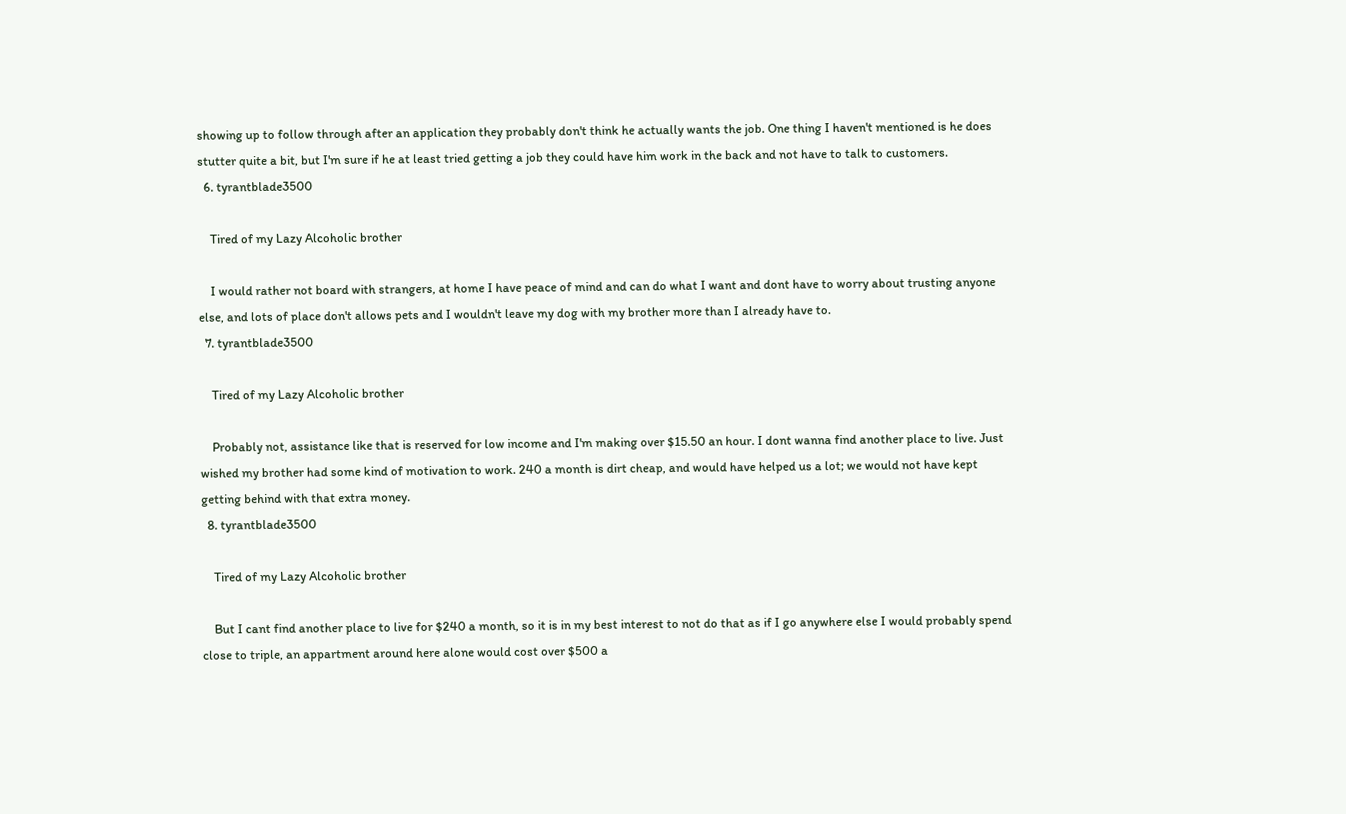showing up to follow through after an application they probably don't think he actually wants the job. One thing I haven't mentioned is he does stutter quite a bit, but I'm sure if he at least tried getting a job they could have him work in the back and not have to talk to customers.
  6. tyrantblade3500

    Tired of my Lazy Alcoholic brother

    I would rather not board with strangers, at home I have peace of mind and can do what I want and dont have to worry about trusting anyone else, and lots of place don't allows pets and I wouldn't leave my dog with my brother more than I already have to.
  7. tyrantblade3500

    Tired of my Lazy Alcoholic brother

    Probably not, assistance like that is reserved for low income and I'm making over $15.50 an hour. I dont wanna find another place to live. Just wished my brother had some kind of motivation to work. 240 a month is dirt cheap, and would have helped us a lot; we would not have kept getting behind with that extra money.
  8. tyrantblade3500

    Tired of my Lazy Alcoholic brother

    But I cant find another place to live for $240 a month, so it is in my best interest to not do that as if I go anywhere else I would probably spend close to triple, an appartment around here alone would cost over $500 a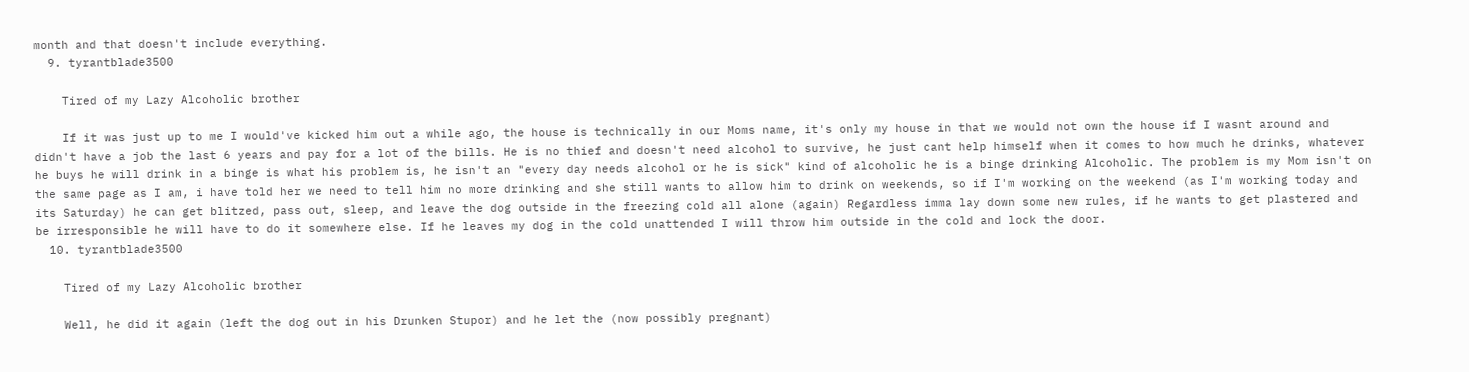month and that doesn't include everything.
  9. tyrantblade3500

    Tired of my Lazy Alcoholic brother

    If it was just up to me I would've kicked him out a while ago, the house is technically in our Moms name, it's only my house in that we would not own the house if I wasnt around and didn't have a job the last 6 years and pay for a lot of the bills. He is no thief and doesn't need alcohol to survive, he just cant help himself when it comes to how much he drinks, whatever he buys he will drink in a binge is what his problem is, he isn't an "every day needs alcohol or he is sick" kind of alcoholic he is a binge drinking Alcoholic. The problem is my Mom isn't on the same page as I am, i have told her we need to tell him no more drinking and she still wants to allow him to drink on weekends, so if I'm working on the weekend (as I'm working today and its Saturday) he can get blitzed, pass out, sleep, and leave the dog outside in the freezing cold all alone (again) Regardless imma lay down some new rules, if he wants to get plastered and be irresponsible he will have to do it somewhere else. If he leaves my dog in the cold unattended I will throw him outside in the cold and lock the door.
  10. tyrantblade3500

    Tired of my Lazy Alcoholic brother

    Well, he did it again (left the dog out in his Drunken Stupor) and he let the (now possibly pregnant)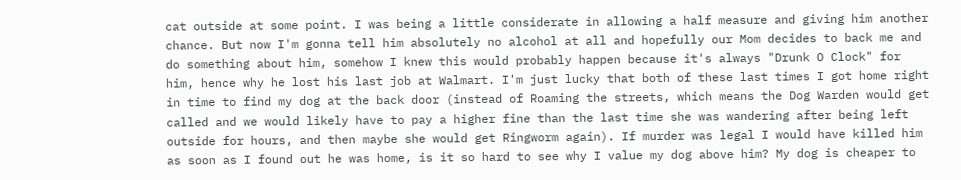cat outside at some point. I was being a little considerate in allowing a half measure and giving him another chance. But now I'm gonna tell him absolutely no alcohol at all and hopefully our Mom decides to back me and do something about him, somehow I knew this would probably happen because it's always "Drunk O Clock" for him, hence why he lost his last job at Walmart. I'm just lucky that both of these last times I got home right in time to find my dog at the back door (instead of Roaming the streets, which means the Dog Warden would get called and we would likely have to pay a higher fine than the last time she was wandering after being left outside for hours, and then maybe she would get Ringworm again). If murder was legal I would have killed him as soon as I found out he was home, is it so hard to see why I value my dog above him? My dog is cheaper to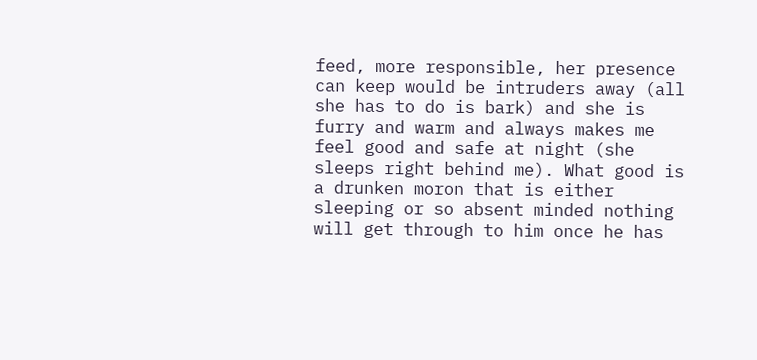feed, more responsible, her presence can keep would be intruders away (all she has to do is bark) and she is furry and warm and always makes me feel good and safe at night (she sleeps right behind me). What good is a drunken moron that is either sleeping or so absent minded nothing will get through to him once he has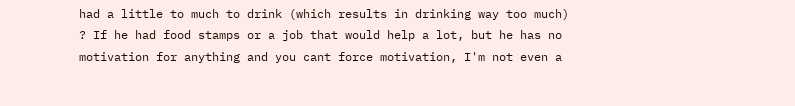had a little to much to drink (which results in drinking way too much) ? If he had food stamps or a job that would help a lot, but he has no motivation for anything and you cant force motivation, I'm not even a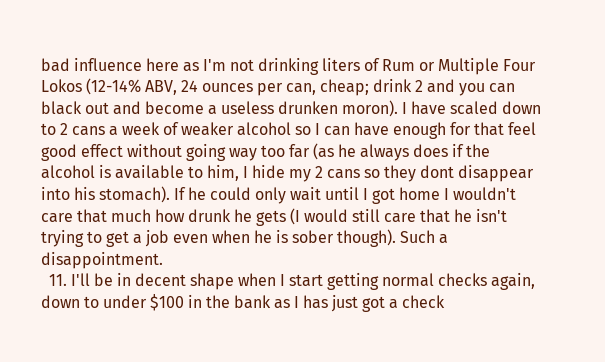bad influence here as I'm not drinking liters of Rum or Multiple Four Lokos (12-14% ABV, 24 ounces per can, cheap; drink 2 and you can black out and become a useless drunken moron). I have scaled down to 2 cans a week of weaker alcohol so I can have enough for that feel good effect without going way too far (as he always does if the alcohol is available to him, I hide my 2 cans so they dont disappear into his stomach). If he could only wait until I got home I wouldn't care that much how drunk he gets (I would still care that he isn't trying to get a job even when he is sober though). Such a disappointment.
  11. I'll be in decent shape when I start getting normal checks again, down to under $100 in the bank as I has just got a check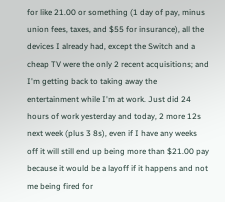for like 21.00 or something (1 day of pay, minus union fees, taxes, and $55 for insurance), all the devices I already had, except the Switch and a cheap TV were the only 2 recent acquisitions; and I'm getting back to taking away the entertainment while I'm at work. Just did 24 hours of work yesterday and today, 2 more 12s next week (plus 3 8s), even if I have any weeks off it will still end up being more than $21.00 pay because it would be a layoff if it happens and not me being fired for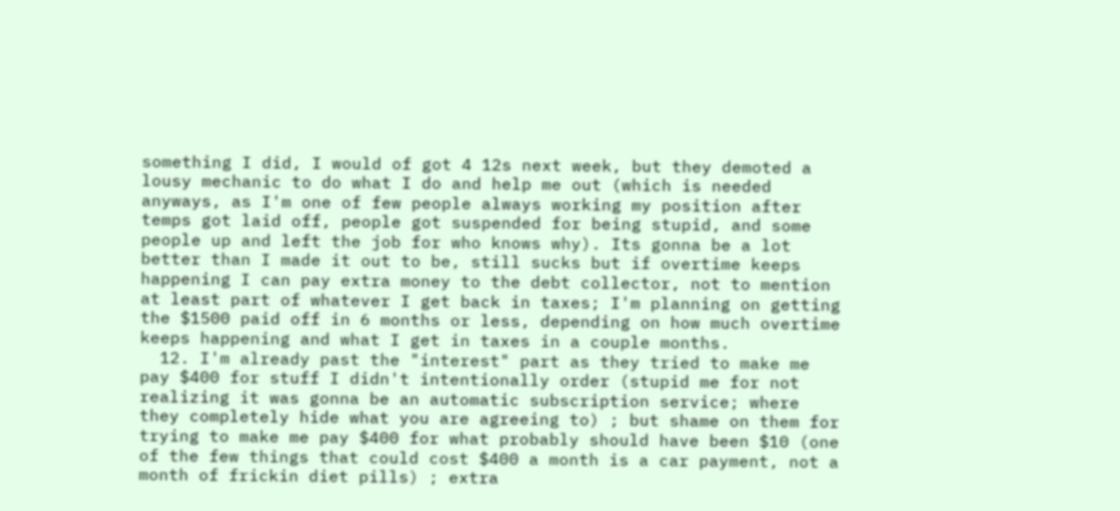something I did, I would of got 4 12s next week, but they demoted a lousy mechanic to do what I do and help me out (which is needed anyways, as I'm one of few people always working my position after temps got laid off, people got suspended for being stupid, and some people up and left the job for who knows why). Its gonna be a lot better than I made it out to be, still sucks but if overtime keeps happening I can pay extra money to the debt collector, not to mention at least part of whatever I get back in taxes; I'm planning on getting the $1500 paid off in 6 months or less, depending on how much overtime keeps happening and what I get in taxes in a couple months.
  12. I'm already past the "interest" part as they tried to make me pay $400 for stuff I didn't intentionally order (stupid me for not realizing it was gonna be an automatic subscription service; where they completely hide what you are agreeing to) ; but shame on them for trying to make me pay $400 for what probably should have been $10 (one of the few things that could cost $400 a month is a car payment, not a month of frickin diet pills) ; extra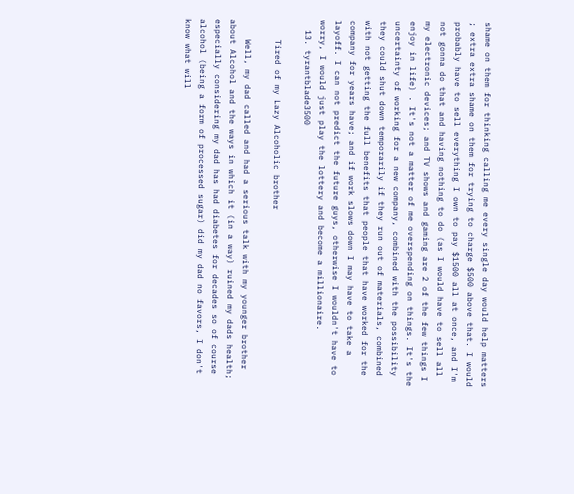shame on them for thinking calling me every single day would help matters ; extra extra shame on them for trying to charge $500 above that. I would probably have to sell everything I own to pay $1500 all at once, and I'm not gonna do that and having nothing to do (as I would have to sell all my electronic devices; and TV shows and gaming are 2 of the few things I enjoy in life) . It's not a matter of me overspending on things. It's the uncertainty of working for a new company, combined with the possibility they could shut down temporarily if they run out of materials, combined with not getting the full benefits that people that have worked for the company for years have; and if work slows down I may have to take a layoff. I can not predict the future guys, otherwise I wouldn't have to worry, I would just play the lottery and become a millionaire.
  13. tyrantblade3500

    Tired of my Lazy Alcoholic brother

    Well, my dad called and had a serious talk with my younger brother about Alcohol and the ways in which it (in a way) ruined my dads health; especially considering my dad has had diabetes for decades so of course alcohol (being a form of processed sugar) did my dad no favors, I don't know what will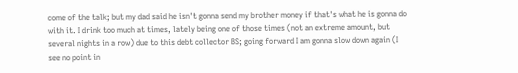come of the talk; but my dad said he isn't gonna send my brother money if that's what he is gonna do with it. I drink too much at times, lately being one of those times (not an extreme amount, but several nights in a row) due to this debt collector BS; going forward I am gonna slow down again (I see no point in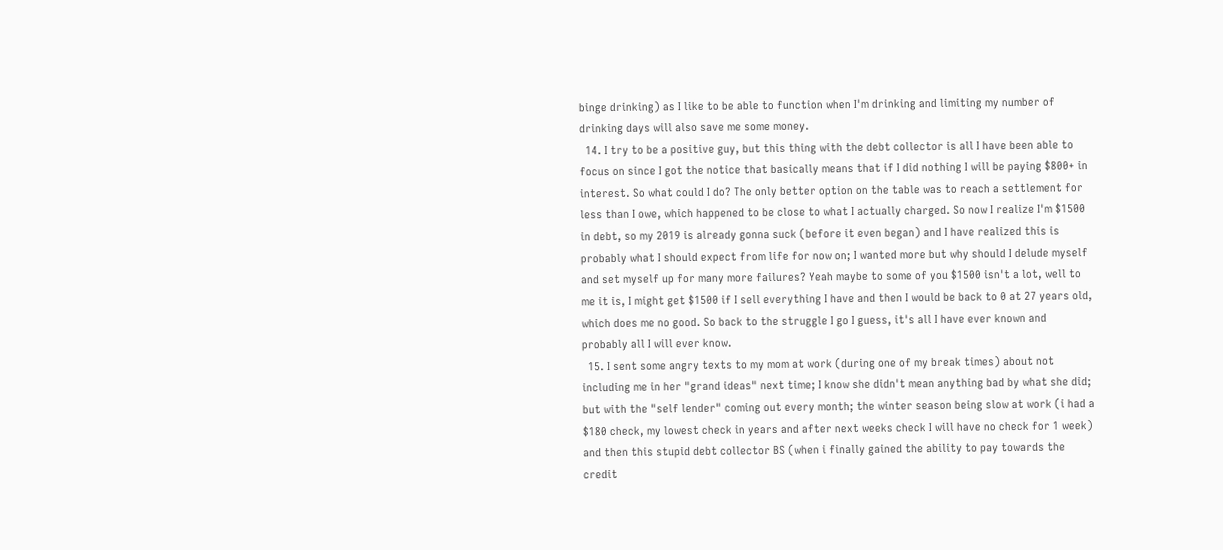binge drinking) as I like to be able to function when I'm drinking and limiting my number of drinking days will also save me some money.
  14. I try to be a positive guy, but this thing with the debt collector is all I have been able to focus on since I got the notice that basically means that if I did nothing I will be paying $800+ in interest. So what could I do? The only better option on the table was to reach a settlement for less than I owe, which happened to be close to what I actually charged. So now I realize I'm $1500 in debt, so my 2019 is already gonna suck (before it even began) and I have realized this is probably what I should expect from life for now on; I wanted more but why should I delude myself and set myself up for many more failures? Yeah maybe to some of you $1500 isn't a lot, well to me it is, I might get $1500 if I sell everything I have and then I would be back to 0 at 27 years old, which does me no good. So back to the struggle I go I guess, it's all I have ever known and probably all I will ever know.
  15. I sent some angry texts to my mom at work (during one of my break times) about not including me in her "grand ideas" next time; I know she didn't mean anything bad by what she did; but with the "self lender" coming out every month; the winter season being slow at work (i had a $180 check, my lowest check in years and after next weeks check I will have no check for 1 week) and then this stupid debt collector BS (when i finally gained the ability to pay towards the credit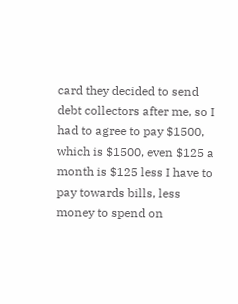card they decided to send debt collectors after me, so I had to agree to pay $1500, which is $1500, even $125 a month is $125 less I have to pay towards bills, less money to spend on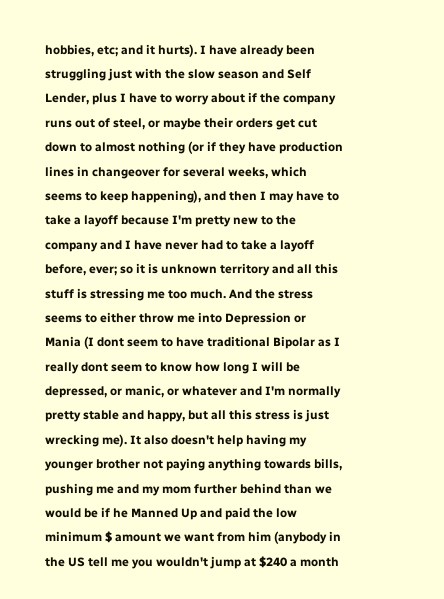hobbies, etc; and it hurts). I have already been struggling just with the slow season and Self Lender, plus I have to worry about if the company runs out of steel, or maybe their orders get cut down to almost nothing (or if they have production lines in changeover for several weeks, which seems to keep happening), and then I may have to take a layoff because I'm pretty new to the company and I have never had to take a layoff before, ever; so it is unknown territory and all this stuff is stressing me too much. And the stress seems to either throw me into Depression or Mania (I dont seem to have traditional Bipolar as I really dont seem to know how long I will be depressed, or manic, or whatever and I'm normally pretty stable and happy, but all this stress is just wrecking me). It also doesn't help having my younger brother not paying anything towards bills, pushing me and my mom further behind than we would be if he Manned Up and paid the low minimum $ amount we want from him (anybody in the US tell me you wouldn't jump at $240 a month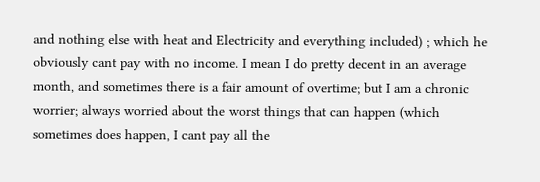and nothing else with heat and Electricity and everything included) ; which he obviously cant pay with no income. I mean I do pretty decent in an average month, and sometimes there is a fair amount of overtime; but I am a chronic worrier; always worried about the worst things that can happen (which sometimes does happen, I cant pay all the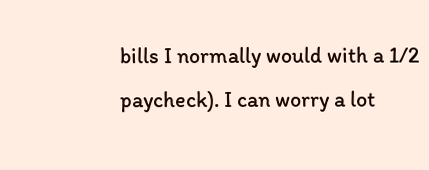bills I normally would with a 1/2 paycheck). I can worry a lot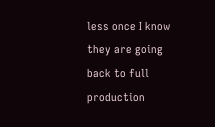less once I know they are going back to full production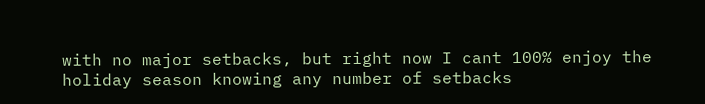with no major setbacks, but right now I cant 100% enjoy the holiday season knowing any number of setbacks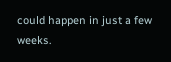could happen in just a few weeks.